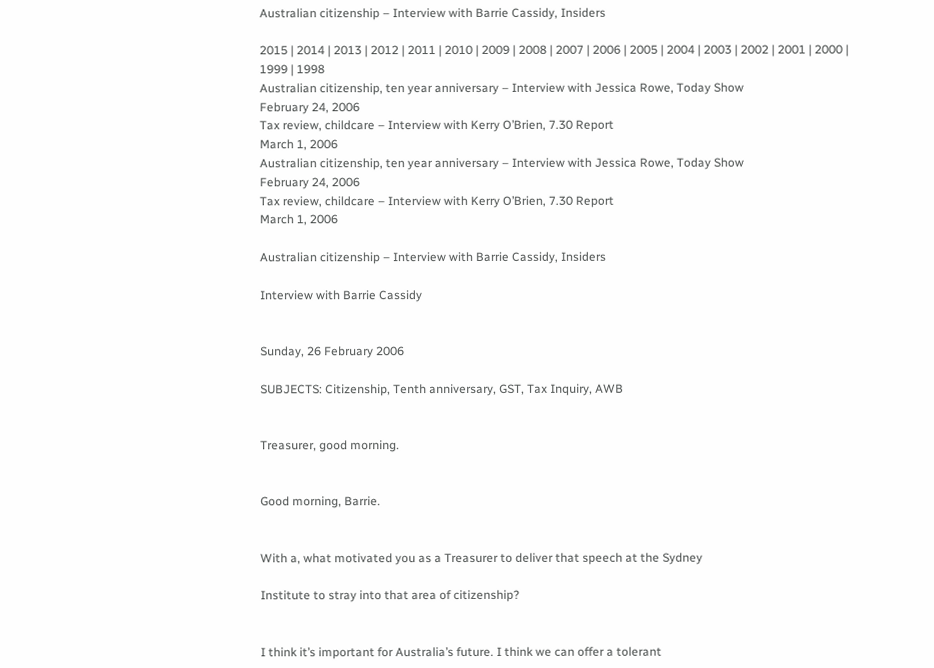Australian citizenship – Interview with Barrie Cassidy, Insiders

2015 | 2014 | 2013 | 2012 | 2011 | 2010 | 2009 | 2008 | 2007 | 2006 | 2005 | 2004 | 2003 | 2002 | 2001 | 2000 | 1999 | 1998
Australian citizenship, ten year anniversary – Interview with Jessica Rowe, Today Show
February 24, 2006
Tax review, childcare – Interview with Kerry O’Brien, 7.30 Report
March 1, 2006
Australian citizenship, ten year anniversary – Interview with Jessica Rowe, Today Show
February 24, 2006
Tax review, childcare – Interview with Kerry O’Brien, 7.30 Report
March 1, 2006

Australian citizenship – Interview with Barrie Cassidy, Insiders

Interview with Barrie Cassidy


Sunday, 26 February 2006

SUBJECTS: Citizenship, Tenth anniversary, GST, Tax Inquiry, AWB


Treasurer, good morning.


Good morning, Barrie.


With a, what motivated you as a Treasurer to deliver that speech at the Sydney

Institute to stray into that area of citizenship?


I think it’s important for Australia’s future. I think we can offer a tolerant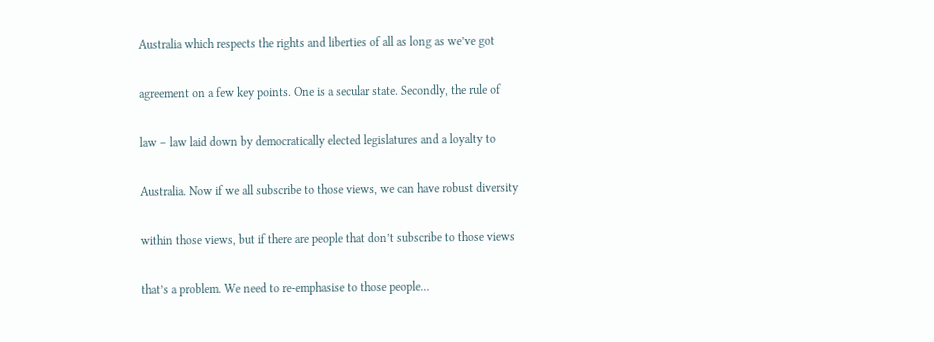Australia which respects the rights and liberties of all as long as we’ve got

agreement on a few key points. One is a secular state. Secondly, the rule of

law – law laid down by democratically elected legislatures and a loyalty to

Australia. Now if we all subscribe to those views, we can have robust diversity

within those views, but if there are people that don’t subscribe to those views

that’s a problem. We need to re-emphasise to those people…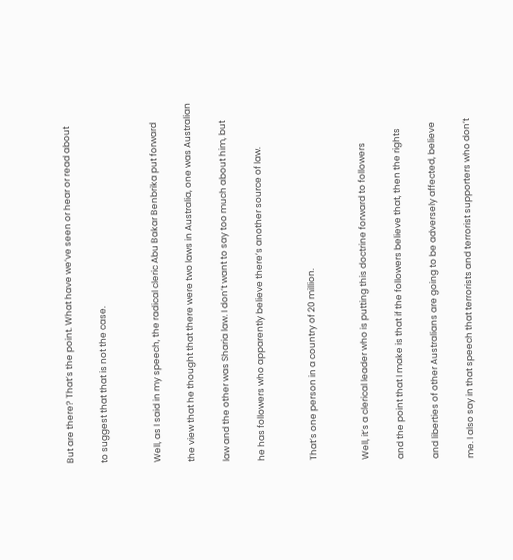But are there? That’s the point. What have we’ve seen or hear or read about

to suggest that that is not the case.


Well, as I said in my speech, the radical cleric Abu Bakar Benbrika put forward

the view that he thought that there were two laws in Australia, one was Australian

law and the other was Sharia law. I don’t want to say too much about him, but

he has followers who apparently believe there’s another source of law.


That’s one person in a country of 20 million.


Well, it’s a clerical leader who is putting this doctrine forward to followers

and the point that I make is that if the followers believe that, then the rights

and liberties of other Australians are going to be adversely affected, believe

me. I also say in that speech that terrorists and terrorist supporters who don’t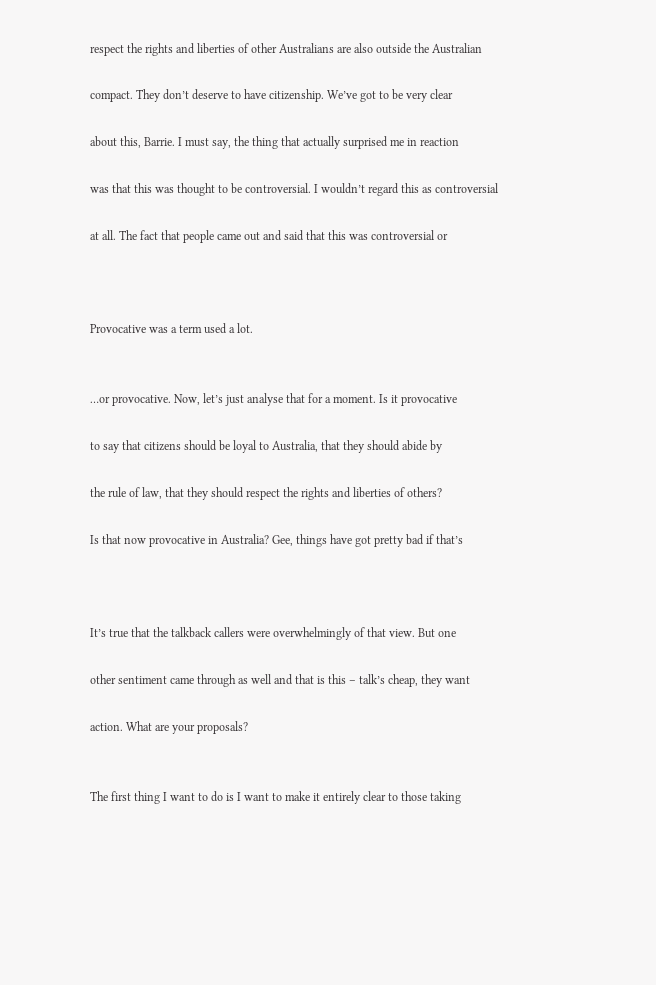respect the rights and liberties of other Australians are also outside the Australian

compact. They don’t deserve to have citizenship. We’ve got to be very clear

about this, Barrie. I must say, the thing that actually surprised me in reaction

was that this was thought to be controversial. I wouldn’t regard this as controversial

at all. The fact that people came out and said that this was controversial or



Provocative was a term used a lot.


…or provocative. Now, let’s just analyse that for a moment. Is it provocative

to say that citizens should be loyal to Australia, that they should abide by

the rule of law, that they should respect the rights and liberties of others?

Is that now provocative in Australia? Gee, things have got pretty bad if that’s



It’s true that the talkback callers were overwhelmingly of that view. But one

other sentiment came through as well and that is this – talk’s cheap, they want

action. What are your proposals?


The first thing I want to do is I want to make it entirely clear to those taking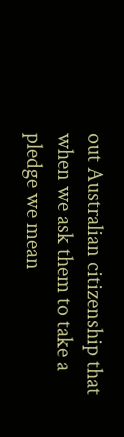out Australian citizenship that when we ask them to take a pledge we mean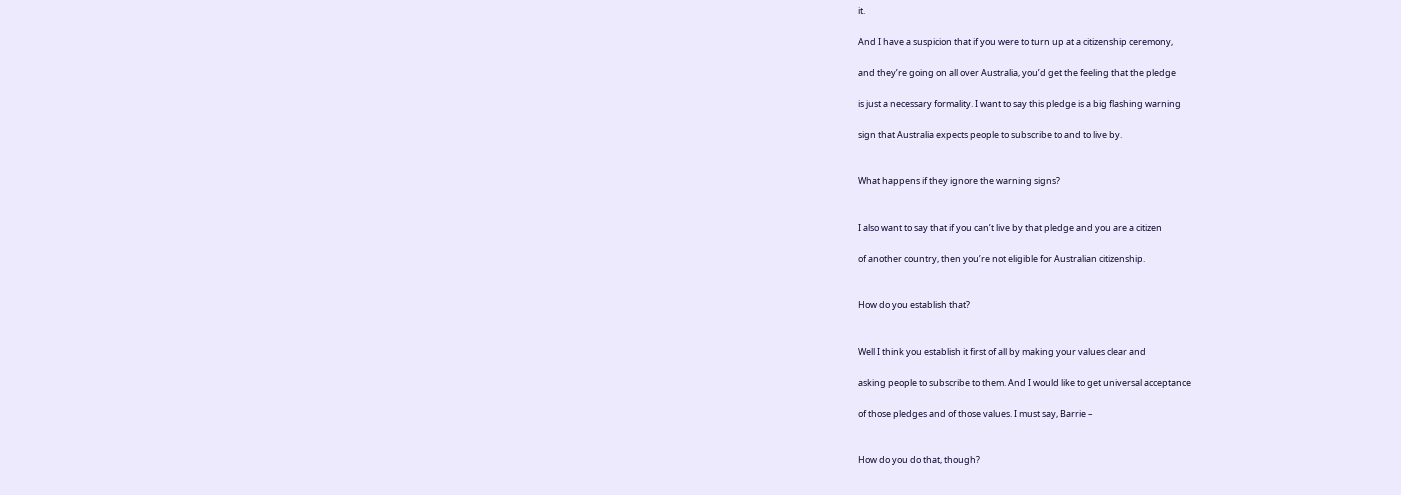it.

And I have a suspicion that if you were to turn up at a citizenship ceremony,

and they’re going on all over Australia, you’d get the feeling that the pledge

is just a necessary formality. I want to say this pledge is a big flashing warning

sign that Australia expects people to subscribe to and to live by.


What happens if they ignore the warning signs?


I also want to say that if you can’t live by that pledge and you are a citizen

of another country, then you’re not eligible for Australian citizenship.


How do you establish that?


Well I think you establish it first of all by making your values clear and

asking people to subscribe to them. And I would like to get universal acceptance

of those pledges and of those values. I must say, Barrie –


How do you do that, though?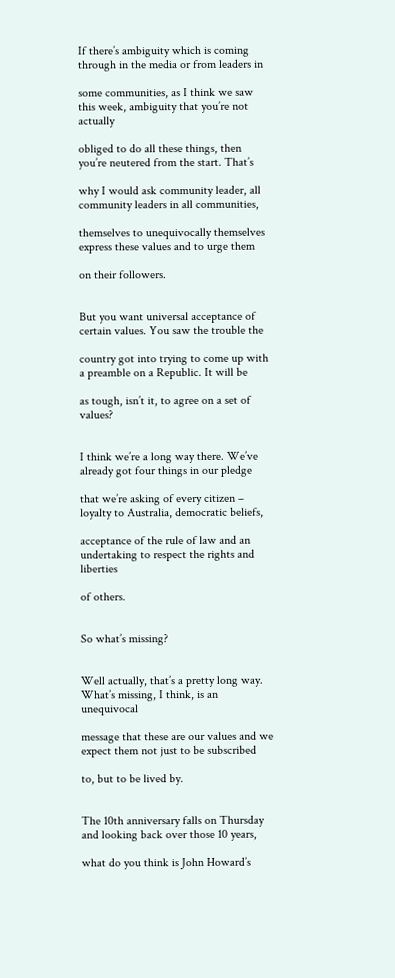If there’s ambiguity which is coming through in the media or from leaders in

some communities, as I think we saw this week, ambiguity that you’re not actually

obliged to do all these things, then you’re neutered from the start. That’s

why I would ask community leader, all community leaders in all communities,

themselves to unequivocally themselves express these values and to urge them

on their followers.


But you want universal acceptance of certain values. You saw the trouble the

country got into trying to come up with a preamble on a Republic. It will be

as tough, isn’t it, to agree on a set of values?


I think we’re a long way there. We’ve already got four things in our pledge

that we’re asking of every citizen – loyalty to Australia, democratic beliefs,

acceptance of the rule of law and an undertaking to respect the rights and liberties

of others.


So what’s missing?


Well actually, that’s a pretty long way. What’s missing, I think, is an unequivocal

message that these are our values and we expect them not just to be subscribed

to, but to be lived by.


The 10th anniversary falls on Thursday and looking back over those 10 years,

what do you think is John Howard’s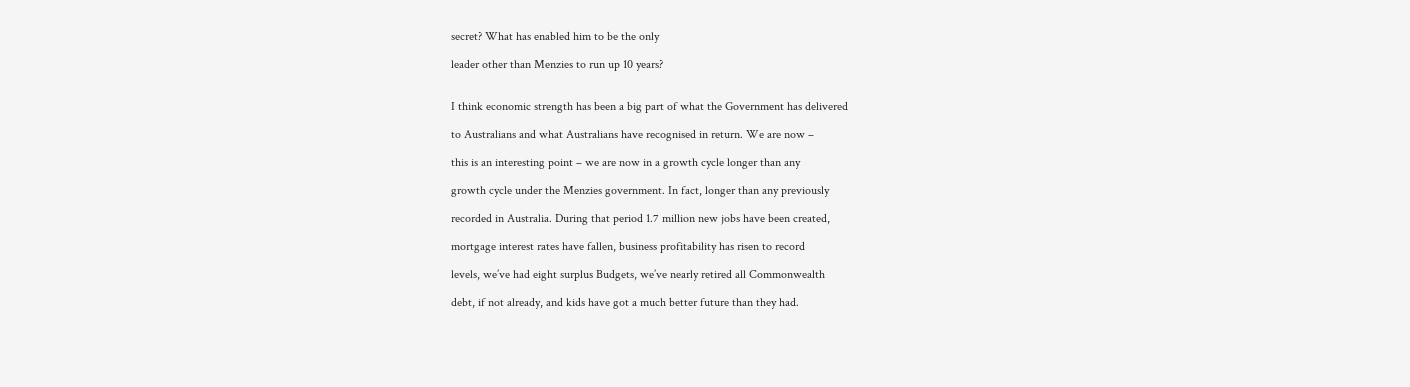secret? What has enabled him to be the only

leader other than Menzies to run up 10 years?


I think economic strength has been a big part of what the Government has delivered

to Australians and what Australians have recognised in return. We are now –

this is an interesting point – we are now in a growth cycle longer than any

growth cycle under the Menzies government. In fact, longer than any previously

recorded in Australia. During that period 1.7 million new jobs have been created,

mortgage interest rates have fallen, business profitability has risen to record

levels, we’ve had eight surplus Budgets, we’ve nearly retired all Commonwealth

debt, if not already, and kids have got a much better future than they had.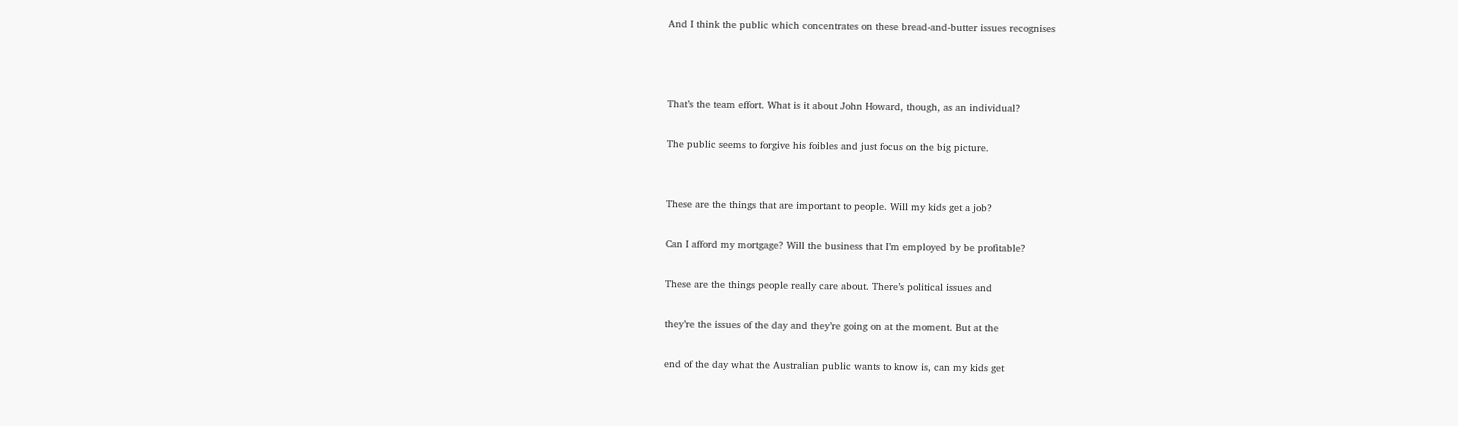And I think the public which concentrates on these bread-and-butter issues recognises



That’s the team effort. What is it about John Howard, though, as an individual?

The public seems to forgive his foibles and just focus on the big picture.


These are the things that are important to people. Will my kids get a job?

Can I afford my mortgage? Will the business that I’m employed by be profitable?

These are the things people really care about. There’s political issues and

they’re the issues of the day and they’re going on at the moment. But at the

end of the day what the Australian public wants to know is, can my kids get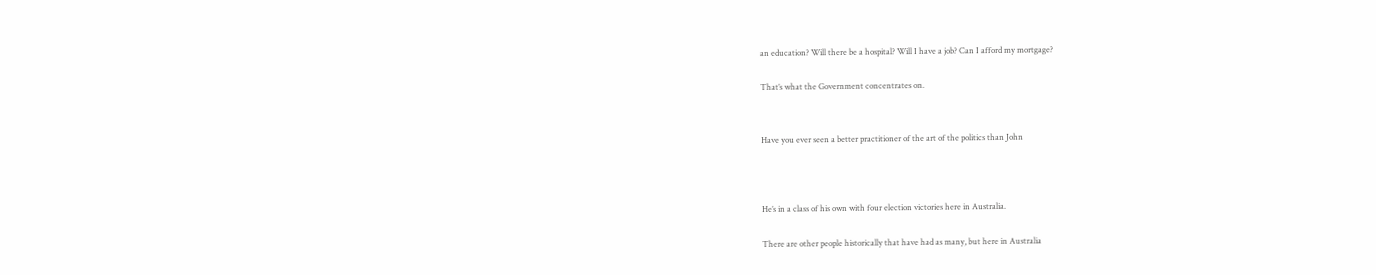an education? Will there be a hospital? Will I have a job? Can I afford my mortgage?

That’s what the Government concentrates on.


Have you ever seen a better practitioner of the art of the politics than John



He’s in a class of his own with four election victories here in Australia.

There are other people historically that have had as many, but here in Australia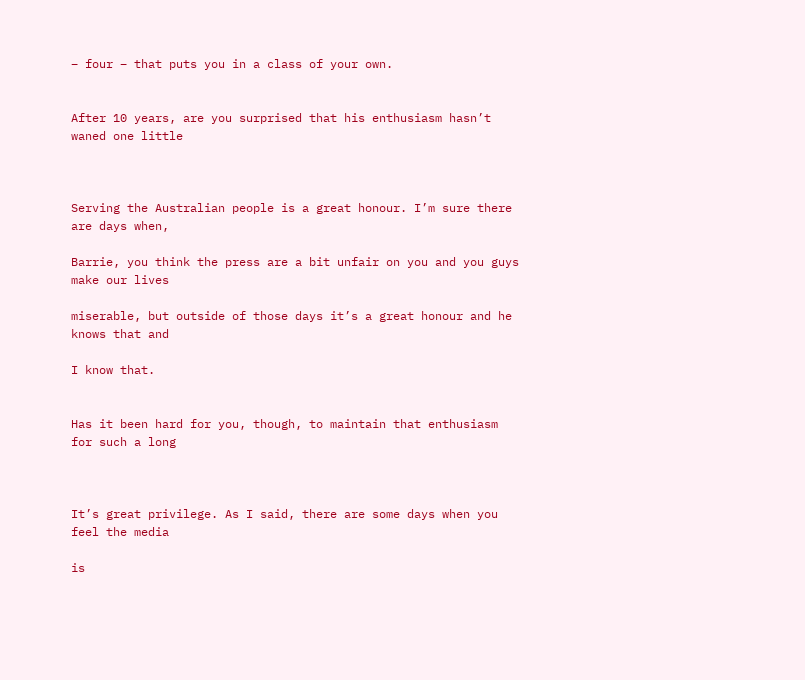– four – that puts you in a class of your own.


After 10 years, are you surprised that his enthusiasm hasn’t waned one little



Serving the Australian people is a great honour. I’m sure there are days when,

Barrie, you think the press are a bit unfair on you and you guys make our lives

miserable, but outside of those days it’s a great honour and he knows that and

I know that.


Has it been hard for you, though, to maintain that enthusiasm for such a long



It’s great privilege. As I said, there are some days when you feel the media

is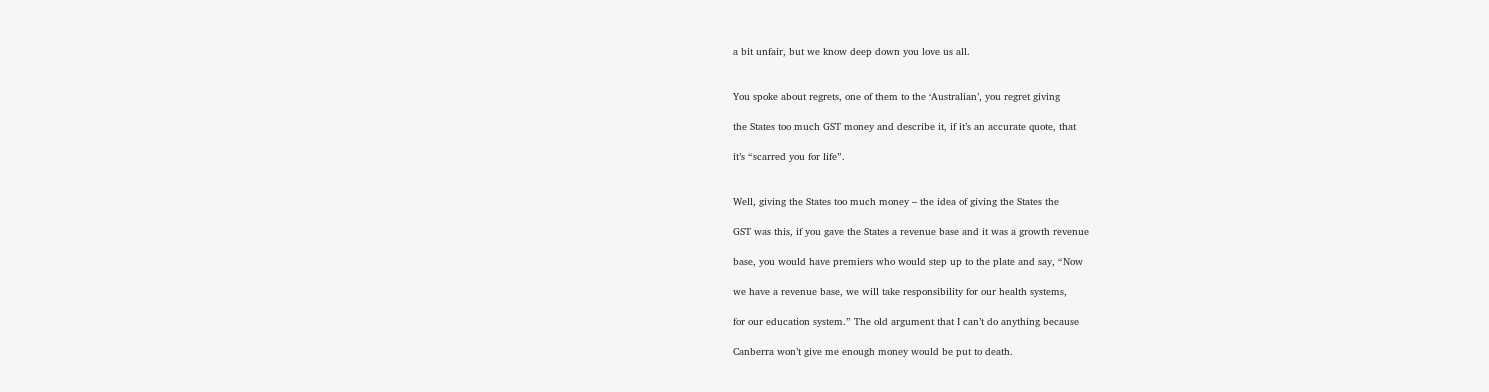a bit unfair, but we know deep down you love us all.


You spoke about regrets, one of them to the ‘Australian’, you regret giving

the States too much GST money and describe it, if it’s an accurate quote, that

it’s “scarred you for life”.


Well, giving the States too much money – the idea of giving the States the

GST was this, if you gave the States a revenue base and it was a growth revenue

base, you would have premiers who would step up to the plate and say, “Now

we have a revenue base, we will take responsibility for our health systems,

for our education system.” The old argument that I can’t do anything because

Canberra won’t give me enough money would be put to death.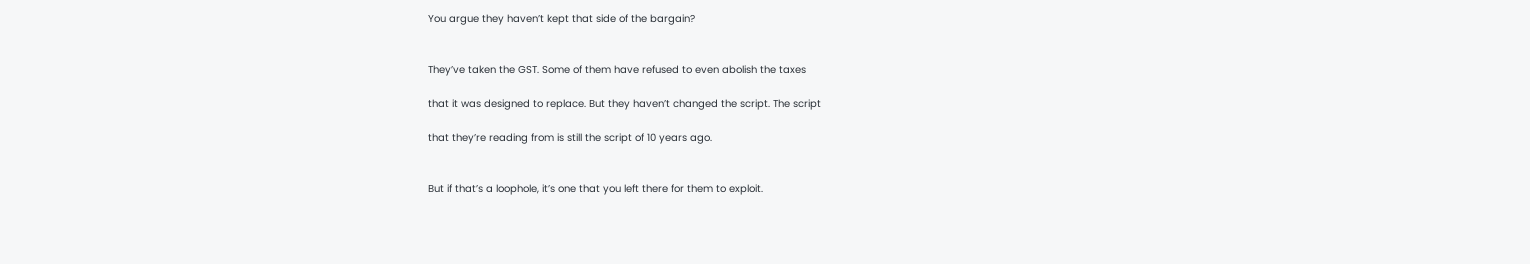You argue they haven’t kept that side of the bargain?


They’ve taken the GST. Some of them have refused to even abolish the taxes

that it was designed to replace. But they haven’t changed the script. The script

that they’re reading from is still the script of 10 years ago.


But if that’s a loophole, it’s one that you left there for them to exploit.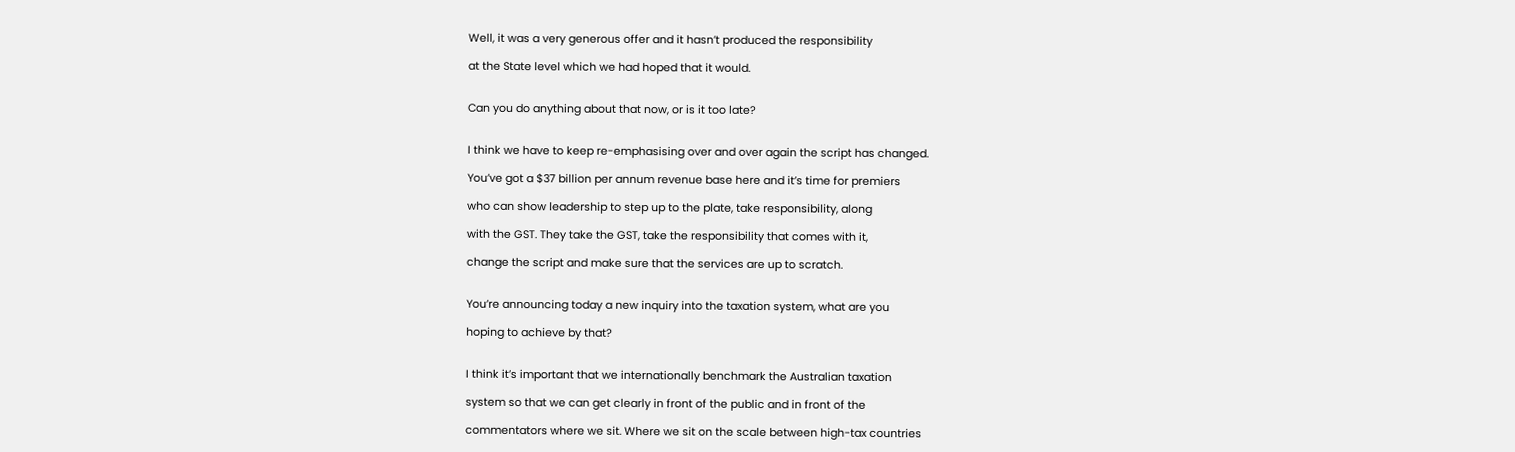Well, it was a very generous offer and it hasn’t produced the responsibility

at the State level which we had hoped that it would.


Can you do anything about that now, or is it too late?


I think we have to keep re-emphasising over and over again the script has changed.

You’ve got a $37 billion per annum revenue base here and it’s time for premiers

who can show leadership to step up to the plate, take responsibility, along

with the GST. They take the GST, take the responsibility that comes with it,

change the script and make sure that the services are up to scratch.


You’re announcing today a new inquiry into the taxation system, what are you

hoping to achieve by that?


I think it’s important that we internationally benchmark the Australian taxation

system so that we can get clearly in front of the public and in front of the

commentators where we sit. Where we sit on the scale between high-tax countries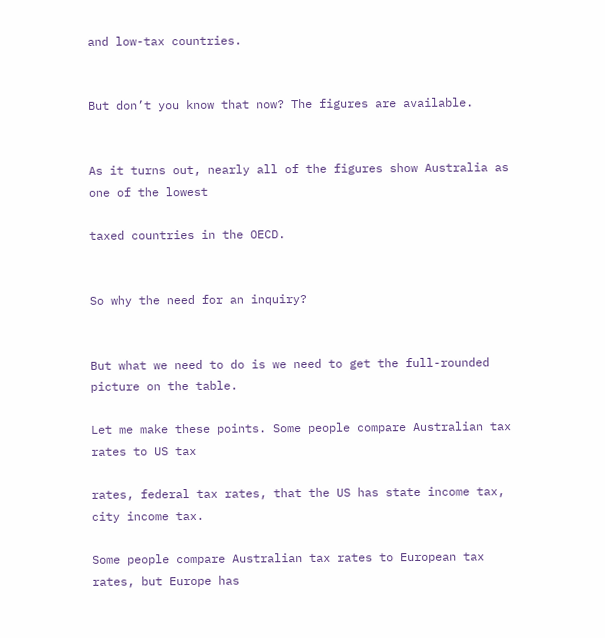and low-tax countries.


But don’t you know that now? The figures are available.


As it turns out, nearly all of the figures show Australia as one of the lowest

taxed countries in the OECD.


So why the need for an inquiry?


But what we need to do is we need to get the full-rounded picture on the table.

Let me make these points. Some people compare Australian tax rates to US tax

rates, federal tax rates, that the US has state income tax, city income tax.

Some people compare Australian tax rates to European tax rates, but Europe has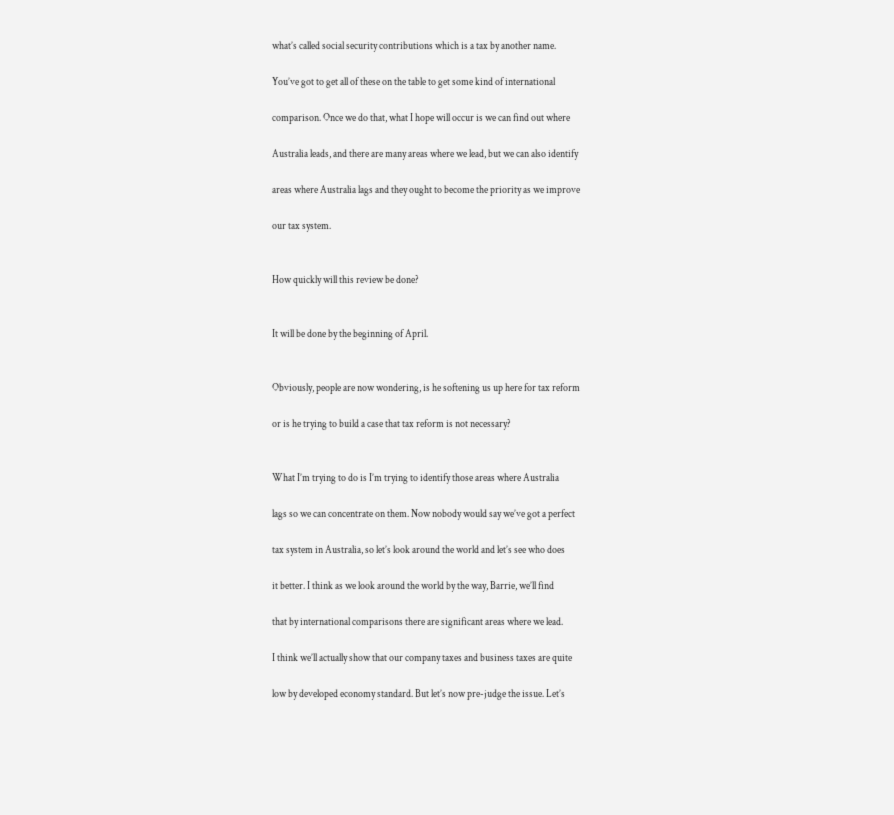what’s called social security contributions which is a tax by another name.

You’ve got to get all of these on the table to get some kind of international

comparison. Once we do that, what I hope will occur is we can find out where

Australia leads, and there are many areas where we lead, but we can also identify

areas where Australia lags and they ought to become the priority as we improve

our tax system.


How quickly will this review be done?


It will be done by the beginning of April.


Obviously, people are now wondering, is he softening us up here for tax reform

or is he trying to build a case that tax reform is not necessary?


What I’m trying to do is I’m trying to identify those areas where Australia

lags so we can concentrate on them. Now nobody would say we’ve got a perfect

tax system in Australia, so let’s look around the world and let’s see who does

it better. I think as we look around the world by the way, Barrie, we’ll find

that by international comparisons there are significant areas where we lead.

I think we’ll actually show that our company taxes and business taxes are quite

low by developed economy standard. But let’s now pre-judge the issue. Let’s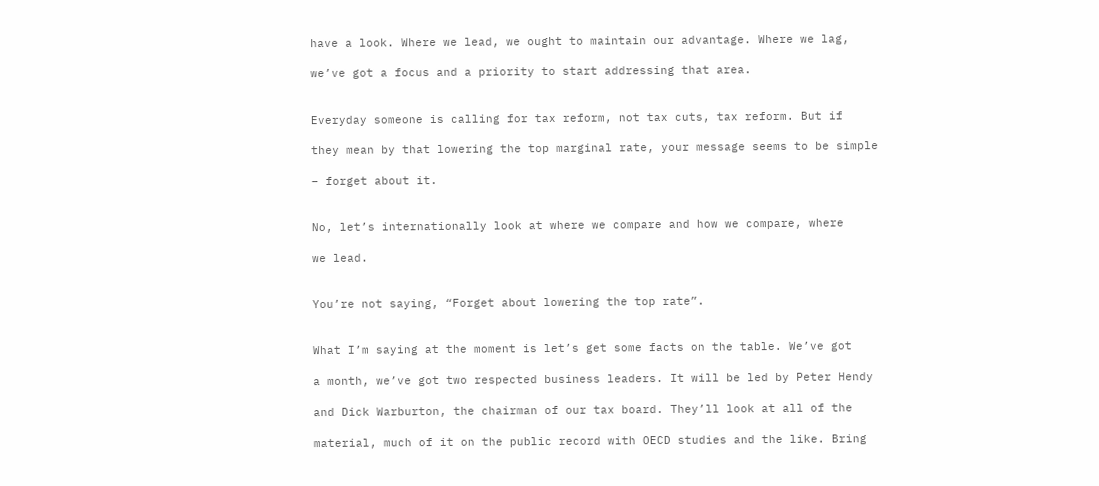have a look. Where we lead, we ought to maintain our advantage. Where we lag,

we’ve got a focus and a priority to start addressing that area.


Everyday someone is calling for tax reform, not tax cuts, tax reform. But if

they mean by that lowering the top marginal rate, your message seems to be simple

– forget about it.


No, let’s internationally look at where we compare and how we compare, where

we lead.


You’re not saying, “Forget about lowering the top rate”.


What I’m saying at the moment is let’s get some facts on the table. We’ve got

a month, we’ve got two respected business leaders. It will be led by Peter Hendy

and Dick Warburton, the chairman of our tax board. They’ll look at all of the

material, much of it on the public record with OECD studies and the like. Bring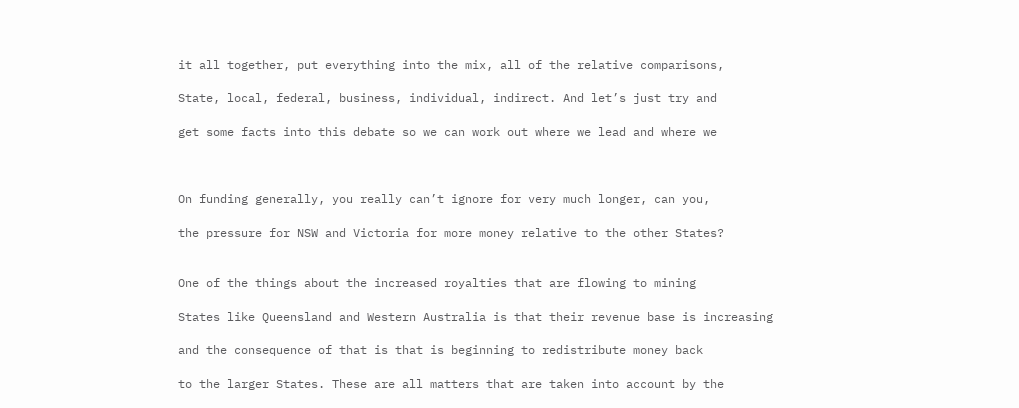it all together, put everything into the mix, all of the relative comparisons,

State, local, federal, business, individual, indirect. And let’s just try and

get some facts into this debate so we can work out where we lead and where we



On funding generally, you really can’t ignore for very much longer, can you,

the pressure for NSW and Victoria for more money relative to the other States?


One of the things about the increased royalties that are flowing to mining

States like Queensland and Western Australia is that their revenue base is increasing

and the consequence of that is that is beginning to redistribute money back

to the larger States. These are all matters that are taken into account by the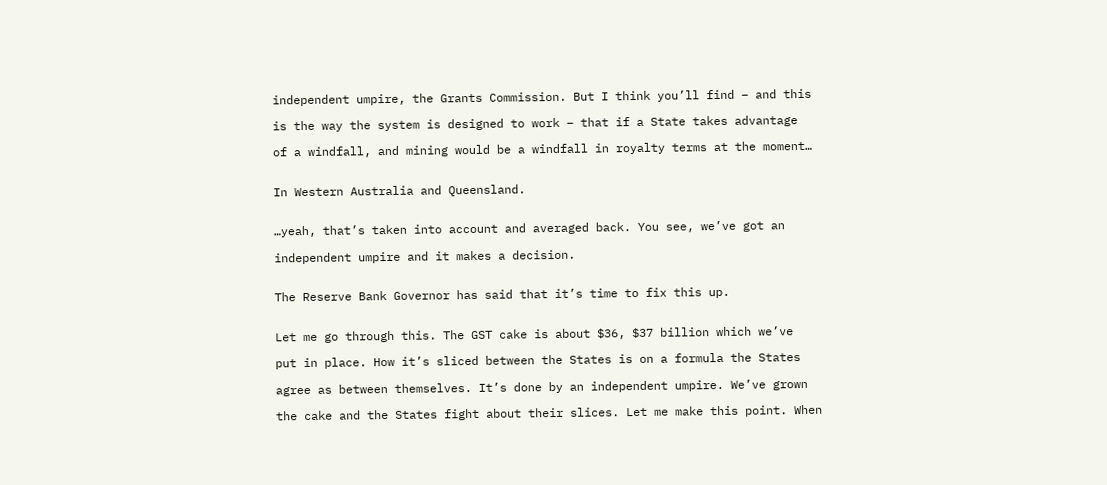independent umpire, the Grants Commission. But I think you’ll find – and this

is the way the system is designed to work – that if a State takes advantage

of a windfall, and mining would be a windfall in royalty terms at the moment…


In Western Australia and Queensland.


…yeah, that’s taken into account and averaged back. You see, we’ve got an

independent umpire and it makes a decision.


The Reserve Bank Governor has said that it’s time to fix this up.


Let me go through this. The GST cake is about $36, $37 billion which we’ve

put in place. How it’s sliced between the States is on a formula the States

agree as between themselves. It’s done by an independent umpire. We’ve grown

the cake and the States fight about their slices. Let me make this point. When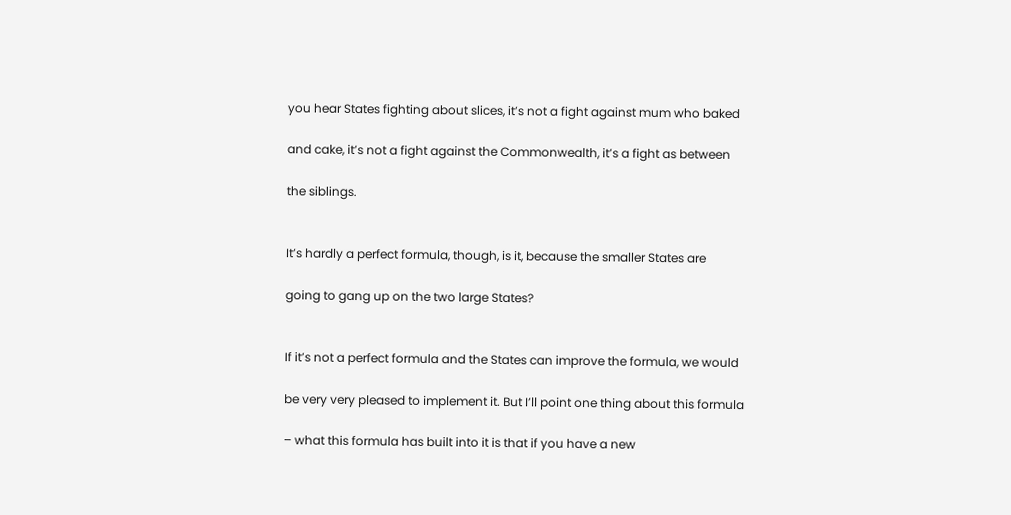you hear States fighting about slices, it’s not a fight against mum who baked

and cake, it’s not a fight against the Commonwealth, it’s a fight as between

the siblings.


It’s hardly a perfect formula, though, is it, because the smaller States are

going to gang up on the two large States?


If it’s not a perfect formula and the States can improve the formula, we would

be very very pleased to implement it. But I’ll point one thing about this formula

– what this formula has built into it is that if you have a new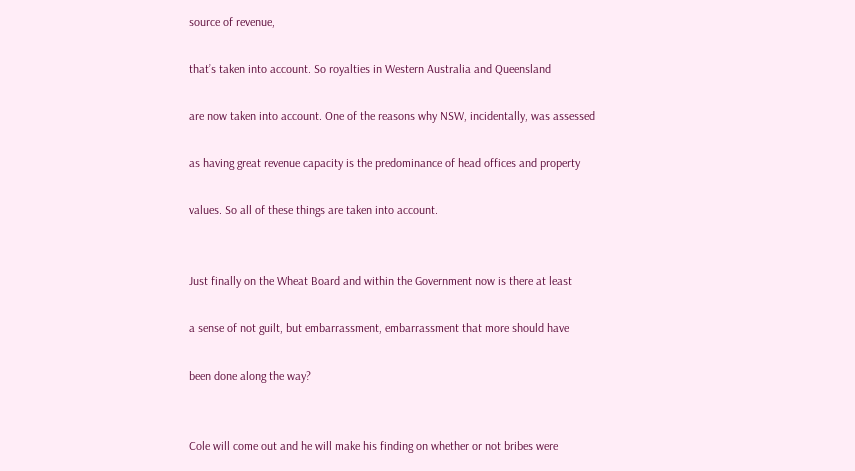source of revenue,

that’s taken into account. So royalties in Western Australia and Queensland

are now taken into account. One of the reasons why NSW, incidentally, was assessed

as having great revenue capacity is the predominance of head offices and property

values. So all of these things are taken into account.


Just finally on the Wheat Board and within the Government now is there at least

a sense of not guilt, but embarrassment, embarrassment that more should have

been done along the way?


Cole will come out and he will make his finding on whether or not bribes were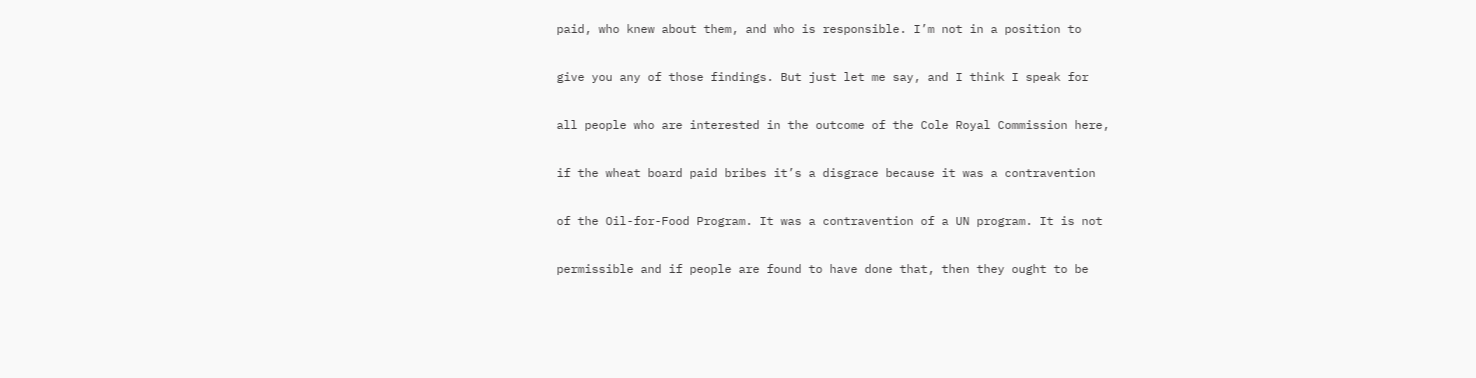paid, who knew about them, and who is responsible. I’m not in a position to

give you any of those findings. But just let me say, and I think I speak for

all people who are interested in the outcome of the Cole Royal Commission here,

if the wheat board paid bribes it’s a disgrace because it was a contravention

of the Oil-for-Food Program. It was a contravention of a UN program. It is not

permissible and if people are found to have done that, then they ought to be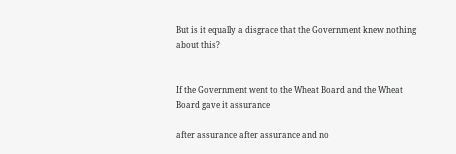But is it equally a disgrace that the Government knew nothing about this?


If the Government went to the Wheat Board and the Wheat Board gave it assurance

after assurance after assurance and no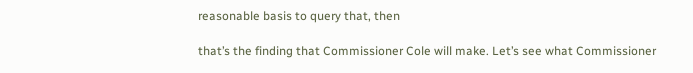reasonable basis to query that, then

that’s the finding that Commissioner Cole will make. Let’s see what Commissioner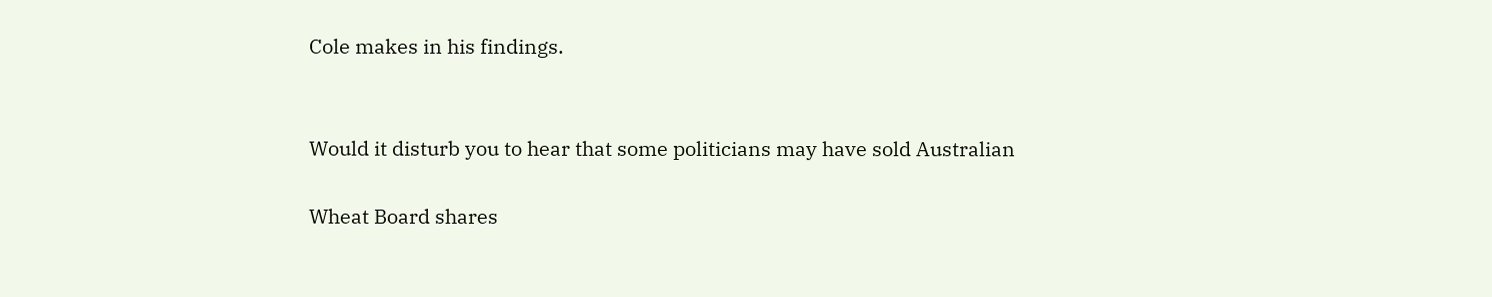Cole makes in his findings.


Would it disturb you to hear that some politicians may have sold Australian

Wheat Board shares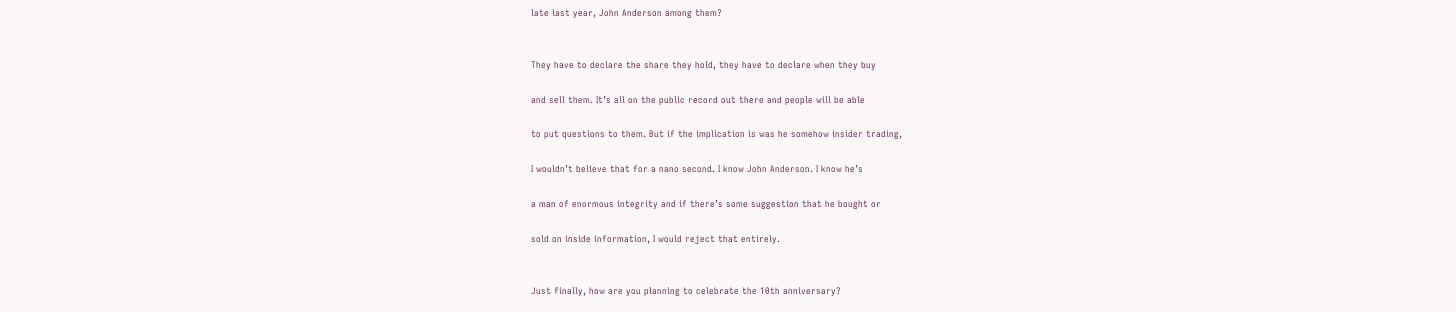late last year, John Anderson among them?


They have to declare the share they hold, they have to declare when they buy

and sell them. It’s all on the public record out there and people will be able

to put questions to them. But if the implication is was he somehow insider trading,

I wouldn’t believe that for a nano second. I know John Anderson. I know he’s

a man of enormous integrity and if there’s some suggestion that he bought or

sold on inside information, I would reject that entirely.


Just finally, how are you planning to celebrate the 10th anniversary?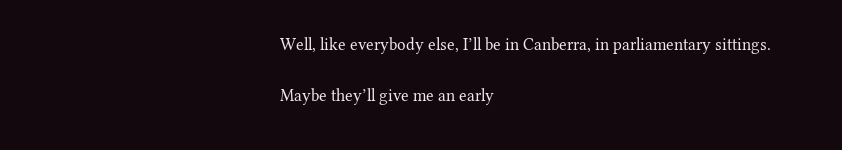Well, like everybody else, I’ll be in Canberra, in parliamentary sittings.

Maybe they’ll give me an early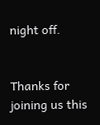night off.


Thanks for joining us this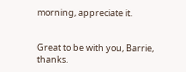morning, appreciate it.


Great to be with you, Barrie, thanks.